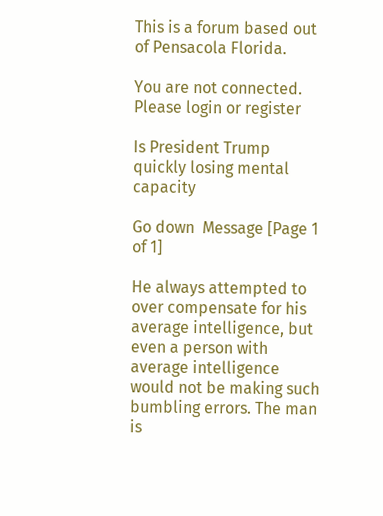This is a forum based out of Pensacola Florida.

You are not connected. Please login or register

Is President Trump quickly losing mental capacity

Go down  Message [Page 1 of 1]

He always attempted to over compensate for his average intelligence, but even a person with average intelligence would not be making such bumbling errors. The man is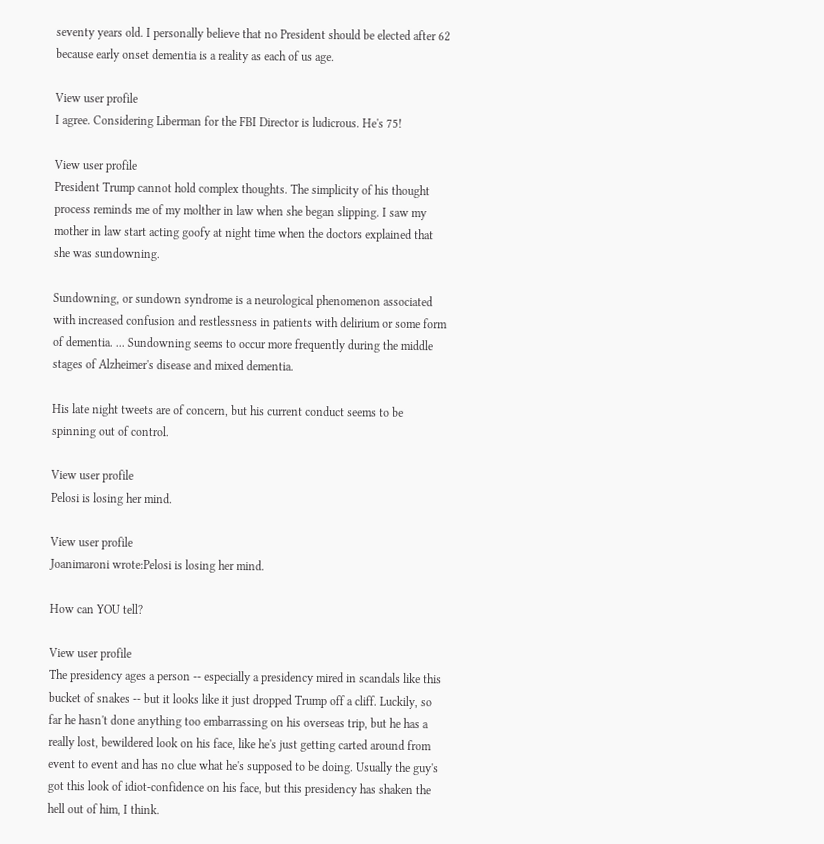seventy years old. I personally believe that no President should be elected after 62 because early onset dementia is a reality as each of us age.

View user profile
I agree. Considering Liberman for the FBI Director is ludicrous. He's 75!

View user profile
President Trump cannot hold complex thoughts. The simplicity of his thought process reminds me of my molther in law when she began slipping. I saw my mother in law start acting goofy at night time when the doctors explained that she was sundowning.

Sundowning, or sundown syndrome is a neurological phenomenon associated with increased confusion and restlessness in patients with delirium or some form of dementia. ... Sundowning seems to occur more frequently during the middle stages of Alzheimer's disease and mixed dementia.

His late night tweets are of concern, but his current conduct seems to be spinning out of control.

View user profile
Pelosi is losing her mind.

View user profile
Joanimaroni wrote:Pelosi is losing her mind.

How can YOU tell?

View user profile
The presidency ages a person -- especially a presidency mired in scandals like this bucket of snakes -- but it looks like it just dropped Trump off a cliff. Luckily, so far he hasn't done anything too embarrassing on his overseas trip, but he has a really lost, bewildered look on his face, like he's just getting carted around from event to event and has no clue what he's supposed to be doing. Usually the guy's got this look of idiot-confidence on his face, but this presidency has shaken the hell out of him, I think.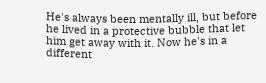He's always been mentally ill, but before he lived in a protective bubble that let him get away with it. Now he's in a different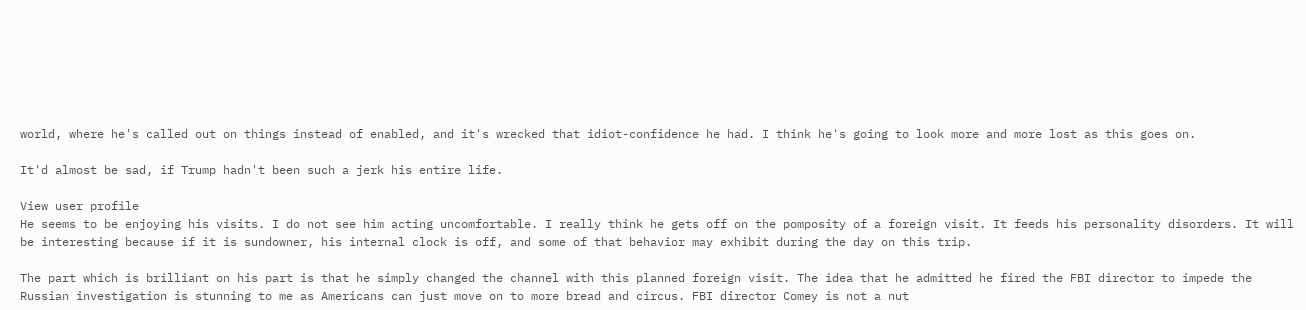world, where he's called out on things instead of enabled, and it's wrecked that idiot-confidence he had. I think he's going to look more and more lost as this goes on.

It'd almost be sad, if Trump hadn't been such a jerk his entire life.

View user profile
He seems to be enjoying his visits. I do not see him acting uncomfortable. I really think he gets off on the pomposity of a foreign visit. It feeds his personality disorders. It will be interesting because if it is sundowner, his internal clock is off, and some of that behavior may exhibit during the day on this trip.

The part which is brilliant on his part is that he simply changed the channel with this planned foreign visit. The idea that he admitted he fired the FBI director to impede the Russian investigation is stunning to me as Americans can just move on to more bread and circus. FBI director Comey is not a nut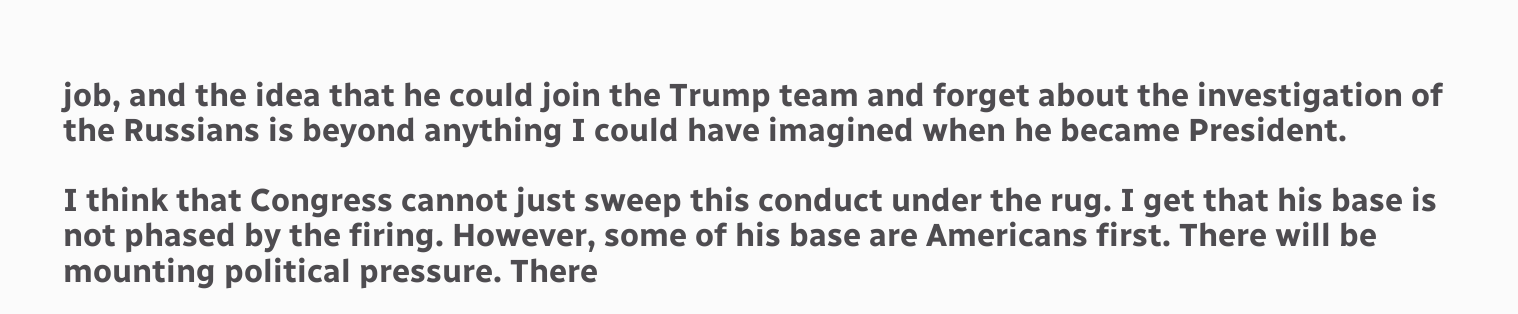job, and the idea that he could join the Trump team and forget about the investigation of the Russians is beyond anything I could have imagined when he became President.

I think that Congress cannot just sweep this conduct under the rug. I get that his base is not phased by the firing. However, some of his base are Americans first. There will be mounting political pressure. There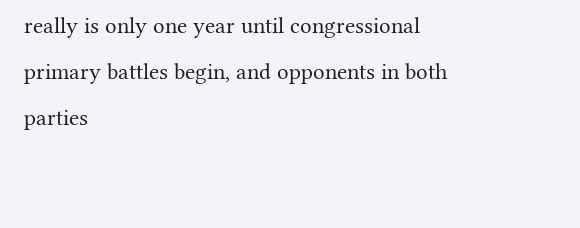really is only one year until congressional primary battles begin, and opponents in both parties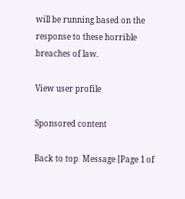will be running based on the response to these horrible breaches of law.

View user profile

Sponsored content

Back to top  Message [Page 1 of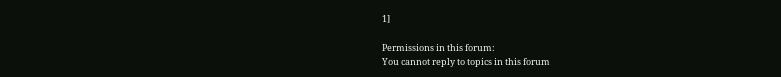1]

Permissions in this forum:
You cannot reply to topics in this forum